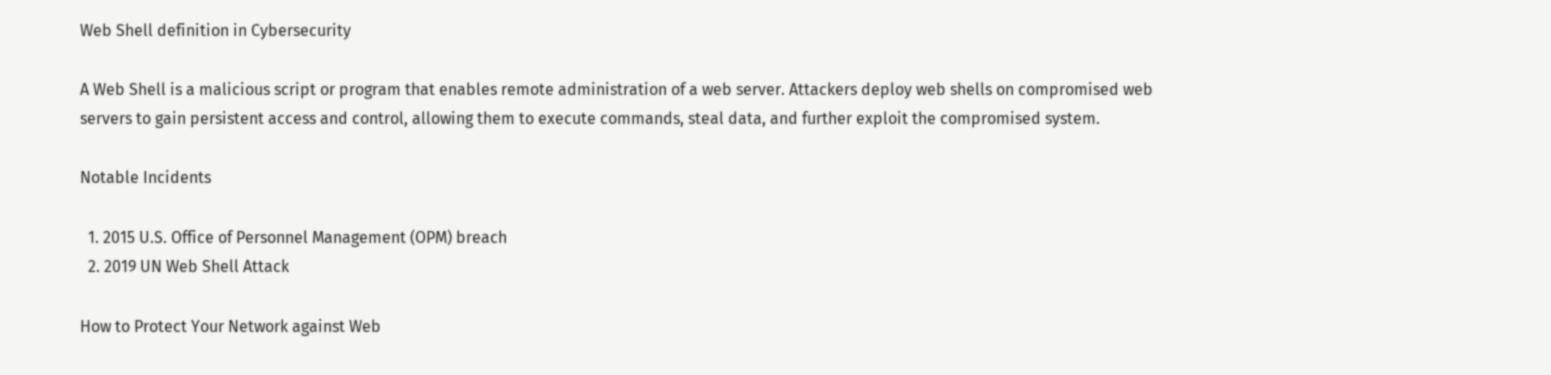Web Shell definition in Cybersecurity

A Web Shell is a malicious script or program that enables remote administration of a web server. Attackers deploy web shells on compromised web servers to gain persistent access and control, allowing them to execute commands, steal data, and further exploit the compromised system.

Notable Incidents

  1. 2015 U.S. Office of Personnel Management (OPM) breach
  2. 2019 UN Web Shell Attack

How to Protect Your Network against Web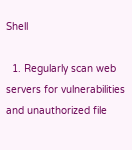Shell

  1. Regularly scan web servers for vulnerabilities and unauthorized file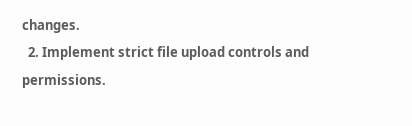changes.
  2. Implement strict file upload controls and permissions.